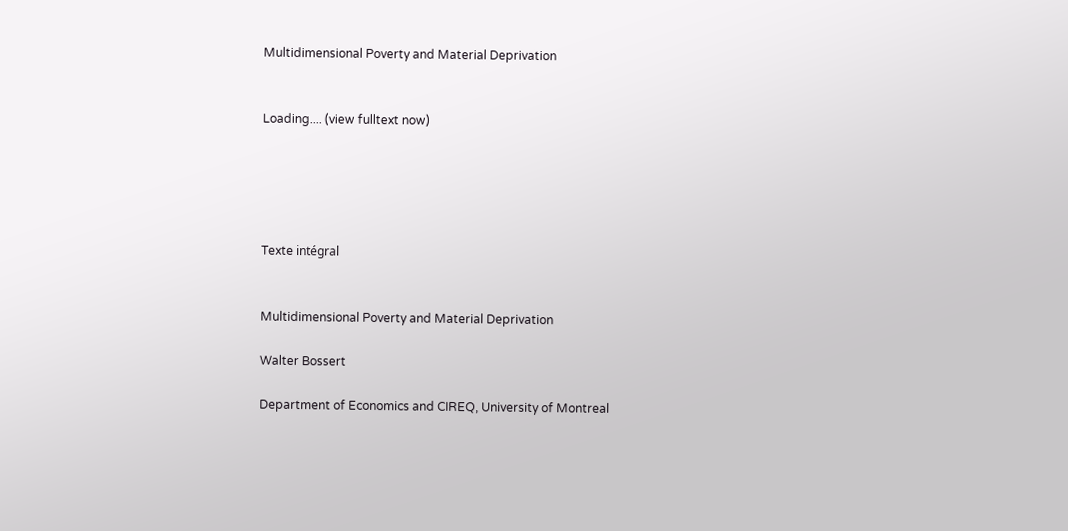Multidimensional Poverty and Material Deprivation


Loading.... (view fulltext now)





Texte intégral


Multidimensional Poverty and Material Deprivation

Walter Bossert

Department of Economics and CIREQ, University of Montreal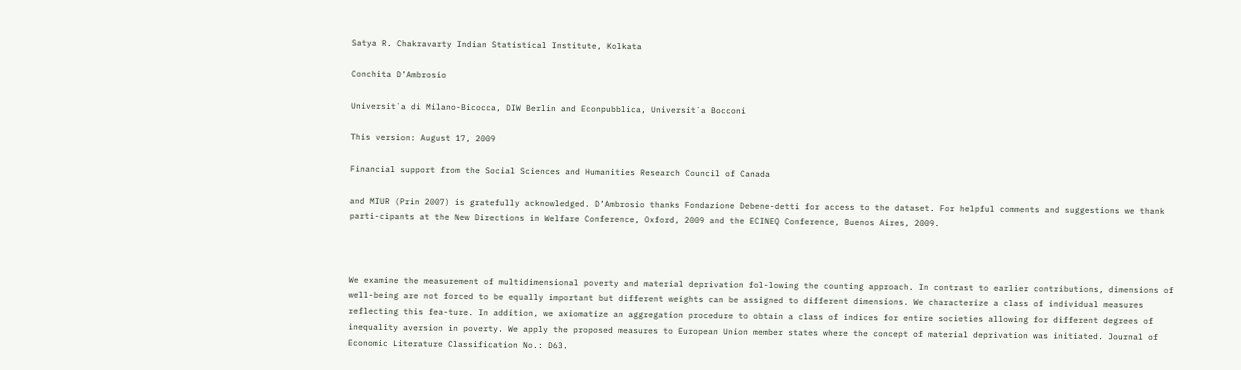Satya R. Chakravarty Indian Statistical Institute, Kolkata

Conchita D’Ambrosio

Universit`a di Milano-Bicocca, DIW Berlin and Econpubblica, Universit`a Bocconi

This version: August 17, 2009

Financial support from the Social Sciences and Humanities Research Council of Canada

and MIUR (Prin 2007) is gratefully acknowledged. D’Ambrosio thanks Fondazione Debene-detti for access to the dataset. For helpful comments and suggestions we thank parti-cipants at the New Directions in Welfare Conference, Oxford, 2009 and the ECINEQ Conference, Buenos Aires, 2009.



We examine the measurement of multidimensional poverty and material deprivation fol-lowing the counting approach. In contrast to earlier contributions, dimensions of well-being are not forced to be equally important but different weights can be assigned to different dimensions. We characterize a class of individual measures reflecting this fea-ture. In addition, we axiomatize an aggregation procedure to obtain a class of indices for entire societies allowing for different degrees of inequality aversion in poverty. We apply the proposed measures to European Union member states where the concept of material deprivation was initiated. Journal of Economic Literature Classification No.: D63.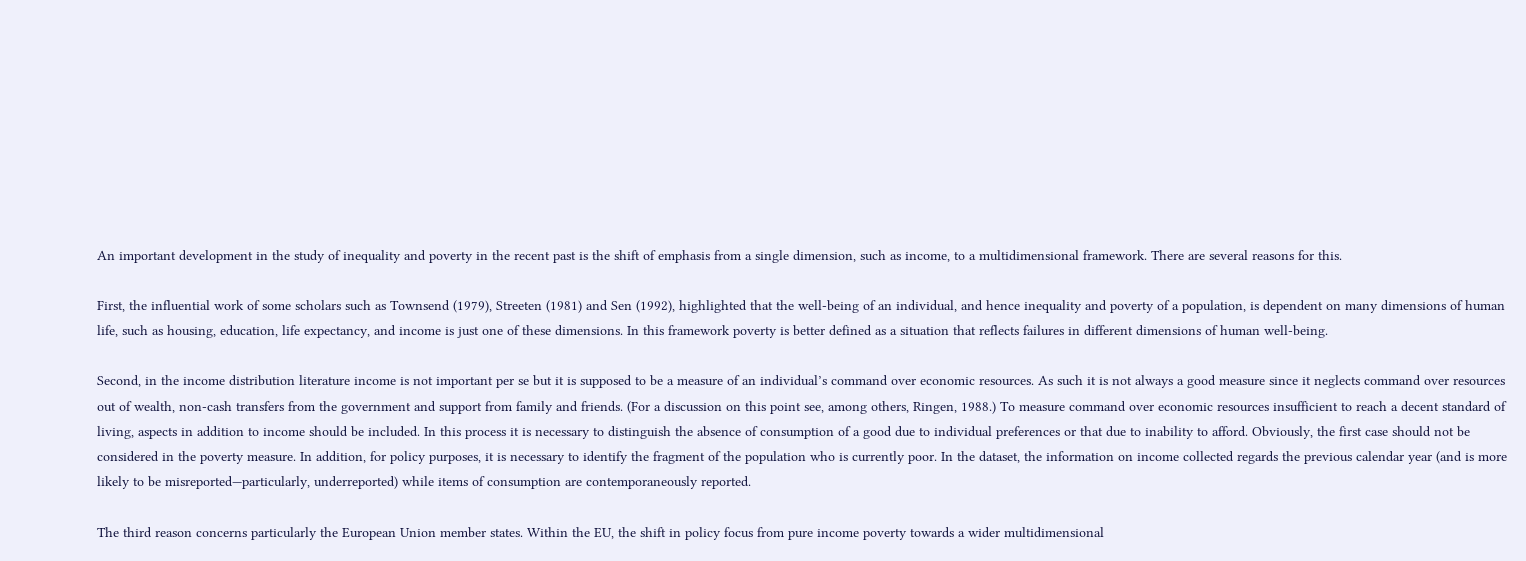An important development in the study of inequality and poverty in the recent past is the shift of emphasis from a single dimension, such as income, to a multidimensional framework. There are several reasons for this.

First, the influential work of some scholars such as Townsend (1979), Streeten (1981) and Sen (1992), highlighted that the well-being of an individual, and hence inequality and poverty of a population, is dependent on many dimensions of human life, such as housing, education, life expectancy, and income is just one of these dimensions. In this framework poverty is better defined as a situation that reflects failures in different dimensions of human well-being.

Second, in the income distribution literature income is not important per se but it is supposed to be a measure of an individual’s command over economic resources. As such it is not always a good measure since it neglects command over resources out of wealth, non-cash transfers from the government and support from family and friends. (For a discussion on this point see, among others, Ringen, 1988.) To measure command over economic resources insufficient to reach a decent standard of living, aspects in addition to income should be included. In this process it is necessary to distinguish the absence of consumption of a good due to individual preferences or that due to inability to afford. Obviously, the first case should not be considered in the poverty measure. In addition, for policy purposes, it is necessary to identify the fragment of the population who is currently poor. In the dataset, the information on income collected regards the previous calendar year (and is more likely to be misreported—particularly, underreported) while items of consumption are contemporaneously reported.

The third reason concerns particularly the European Union member states. Within the EU, the shift in policy focus from pure income poverty towards a wider multidimensional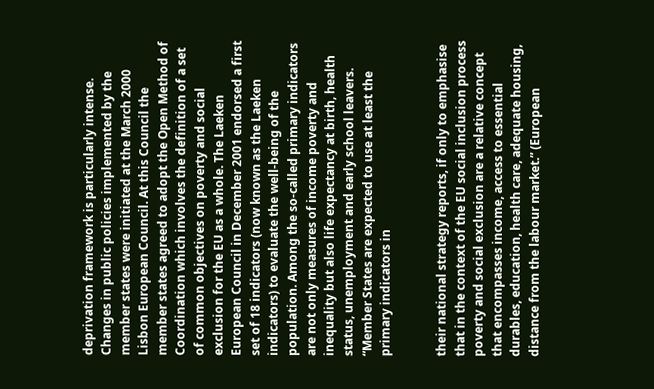deprivation framework is particularly intense. Changes in public policies implemented by the member states were initiated at the March 2000 Lisbon European Council. At this Council the member states agreed to adopt the Open Method of Coordination which involves the definition of a set of common objectives on poverty and social exclusion for the EU as a whole. The Laeken European Council in December 2001 endorsed a first set of 18 indicators (now known as the Laeken indicators) to evaluate the well-being of the population. Among the so-called primary indicators are not only measures of income poverty and inequality but also life expectancy at birth, health status, unemployment and early school leavers. “Member States are expected to use at least the primary indicators in


their national strategy reports, if only to emphasise that in the context of the EU social inclusion process poverty and social exclusion are a relative concept that encompasses income, access to essential durables, education, health care, adequate housing, distance from the labour market.” (European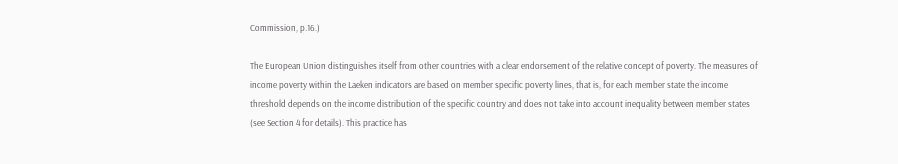Commission, p.16.)

The European Union distinguishes itself from other countries with a clear endorsement of the relative concept of poverty. The measures of income poverty within the Laeken indicators are based on member specific poverty lines, that is, for each member state the income threshold depends on the income distribution of the specific country and does not take into account inequality between member states (see Section 4 for details). This practice has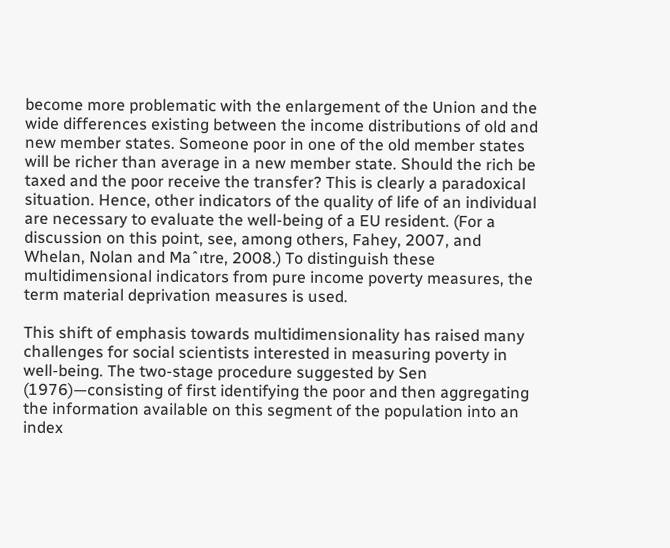become more problematic with the enlargement of the Union and the wide differences existing between the income distributions of old and new member states. Someone poor in one of the old member states will be richer than average in a new member state. Should the rich be taxed and the poor receive the transfer? This is clearly a paradoxical situation. Hence, other indicators of the quality of life of an individual are necessary to evaluate the well-being of a EU resident. (For a discussion on this point, see, among others, Fahey, 2007, and Whelan, Nolan and Maˆıtre, 2008.) To distinguish these multidimensional indicators from pure income poverty measures, the term material deprivation measures is used.

This shift of emphasis towards multidimensionality has raised many challenges for social scientists interested in measuring poverty in well-being. The two-stage procedure suggested by Sen (1976)—consisting of first identifying the poor and then aggregating the information available on this segment of the population into an index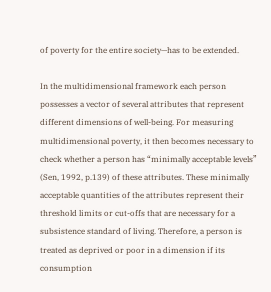of poverty for the entire society—has to be extended.

In the multidimensional framework each person possesses a vector of several attributes that represent different dimensions of well-being. For measuring multidimensional poverty, it then becomes necessary to check whether a person has “minimally acceptable levels” (Sen, 1992, p.139) of these attributes. These minimally acceptable quantities of the attributes represent their threshold limits or cut-offs that are necessary for a subsistence standard of living. Therefore, a person is treated as deprived or poor in a dimension if its consumption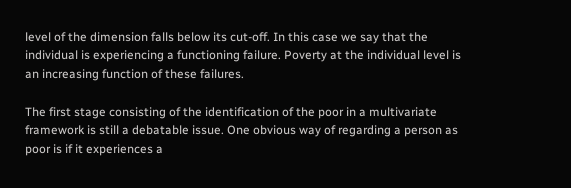level of the dimension falls below its cut-off. In this case we say that the individual is experiencing a functioning failure. Poverty at the individual level is an increasing function of these failures.

The first stage consisting of the identification of the poor in a multivariate framework is still a debatable issue. One obvious way of regarding a person as poor is if it experiences a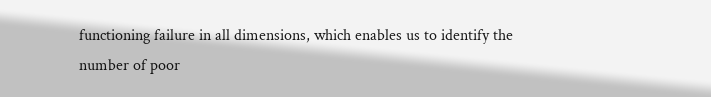functioning failure in all dimensions, which enables us to identify the number of poor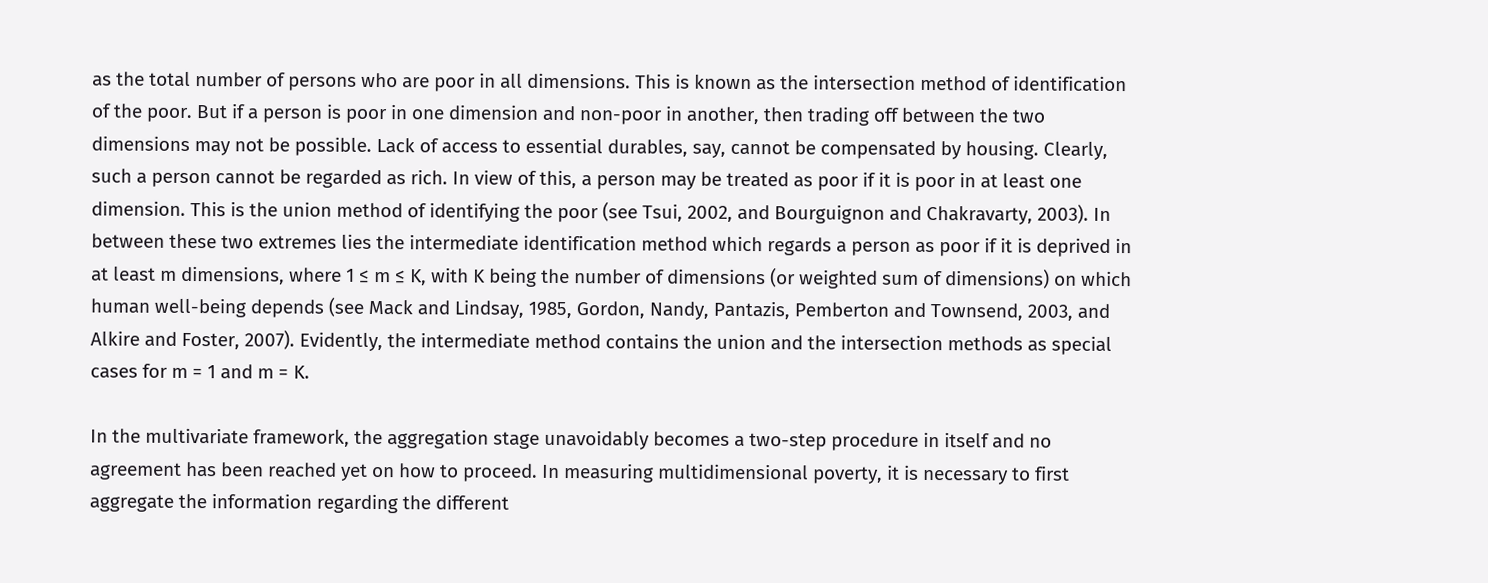as the total number of persons who are poor in all dimensions. This is known as the intersection method of identification of the poor. But if a person is poor in one dimension and non-poor in another, then trading off between the two dimensions may not be possible. Lack of access to essential durables, say, cannot be compensated by housing. Clearly, such a person cannot be regarded as rich. In view of this, a person may be treated as poor if it is poor in at least one dimension. This is the union method of identifying the poor (see Tsui, 2002, and Bourguignon and Chakravarty, 2003). In between these two extremes lies the intermediate identification method which regards a person as poor if it is deprived in at least m dimensions, where 1 ≤ m ≤ K, with K being the number of dimensions (or weighted sum of dimensions) on which human well-being depends (see Mack and Lindsay, 1985, Gordon, Nandy, Pantazis, Pemberton and Townsend, 2003, and Alkire and Foster, 2007). Evidently, the intermediate method contains the union and the intersection methods as special cases for m = 1 and m = K.

In the multivariate framework, the aggregation stage unavoidably becomes a two-step procedure in itself and no agreement has been reached yet on how to proceed. In measuring multidimensional poverty, it is necessary to first aggregate the information regarding the different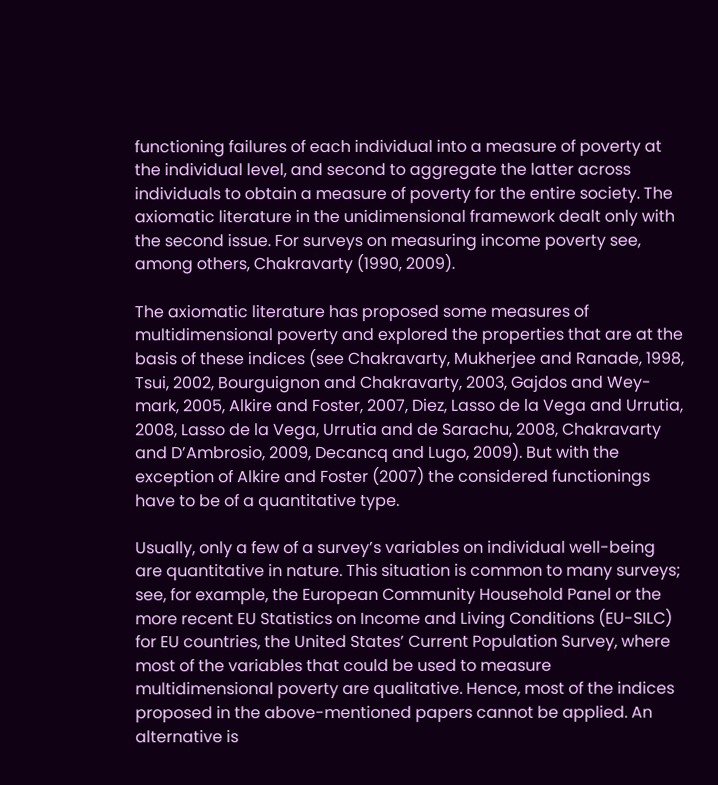functioning failures of each individual into a measure of poverty at the individual level, and second to aggregate the latter across individuals to obtain a measure of poverty for the entire society. The axiomatic literature in the unidimensional framework dealt only with the second issue. For surveys on measuring income poverty see, among others, Chakravarty (1990, 2009).

The axiomatic literature has proposed some measures of multidimensional poverty and explored the properties that are at the basis of these indices (see Chakravarty, Mukherjee and Ranade, 1998, Tsui, 2002, Bourguignon and Chakravarty, 2003, Gajdos and Wey-mark, 2005, Alkire and Foster, 2007, Diez, Lasso de la Vega and Urrutia, 2008, Lasso de la Vega, Urrutia and de Sarachu, 2008, Chakravarty and D’Ambrosio, 2009, Decancq and Lugo, 2009). But with the exception of Alkire and Foster (2007) the considered functionings have to be of a quantitative type.

Usually, only a few of a survey’s variables on individual well-being are quantitative in nature. This situation is common to many surveys; see, for example, the European Community Household Panel or the more recent EU Statistics on Income and Living Conditions (EU-SILC) for EU countries, the United States’ Current Population Survey, where most of the variables that could be used to measure multidimensional poverty are qualitative. Hence, most of the indices proposed in the above-mentioned papers cannot be applied. An alternative is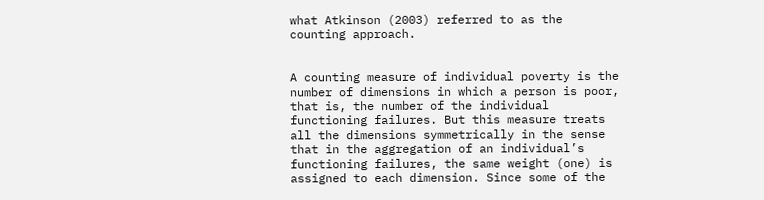what Atkinson (2003) referred to as the counting approach.


A counting measure of individual poverty is the number of dimensions in which a person is poor, that is, the number of the individual functioning failures. But this measure treats all the dimensions symmetrically in the sense that in the aggregation of an individual’s functioning failures, the same weight (one) is assigned to each dimension. Since some of the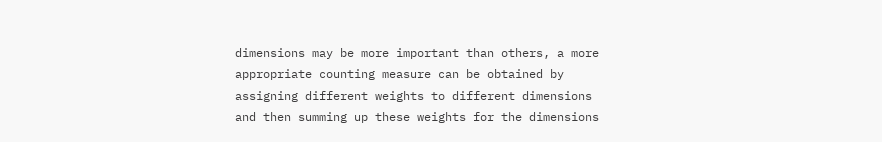dimensions may be more important than others, a more appropriate counting measure can be obtained by assigning different weights to different dimensions and then summing up these weights for the dimensions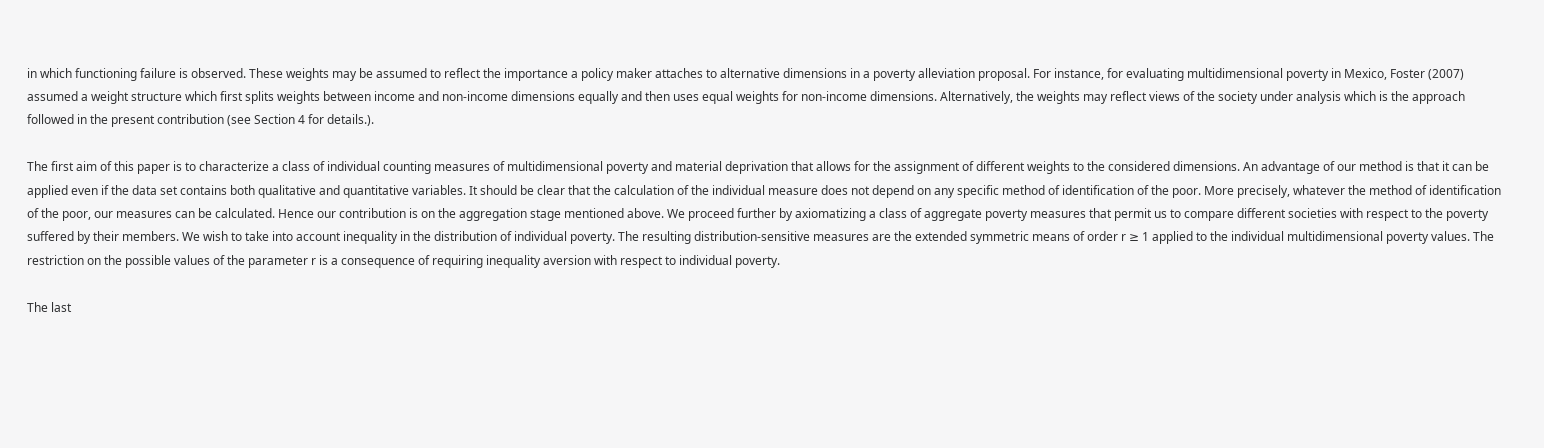in which functioning failure is observed. These weights may be assumed to reflect the importance a policy maker attaches to alternative dimensions in a poverty alleviation proposal. For instance, for evaluating multidimensional poverty in Mexico, Foster (2007) assumed a weight structure which first splits weights between income and non-income dimensions equally and then uses equal weights for non-income dimensions. Alternatively, the weights may reflect views of the society under analysis which is the approach followed in the present contribution (see Section 4 for details.).

The first aim of this paper is to characterize a class of individual counting measures of multidimensional poverty and material deprivation that allows for the assignment of different weights to the considered dimensions. An advantage of our method is that it can be applied even if the data set contains both qualitative and quantitative variables. It should be clear that the calculation of the individual measure does not depend on any specific method of identification of the poor. More precisely, whatever the method of identification of the poor, our measures can be calculated. Hence our contribution is on the aggregation stage mentioned above. We proceed further by axiomatizing a class of aggregate poverty measures that permit us to compare different societies with respect to the poverty suffered by their members. We wish to take into account inequality in the distribution of individual poverty. The resulting distribution-sensitive measures are the extended symmetric means of order r ≥ 1 applied to the individual multidimensional poverty values. The restriction on the possible values of the parameter r is a consequence of requiring inequality aversion with respect to individual poverty.

The last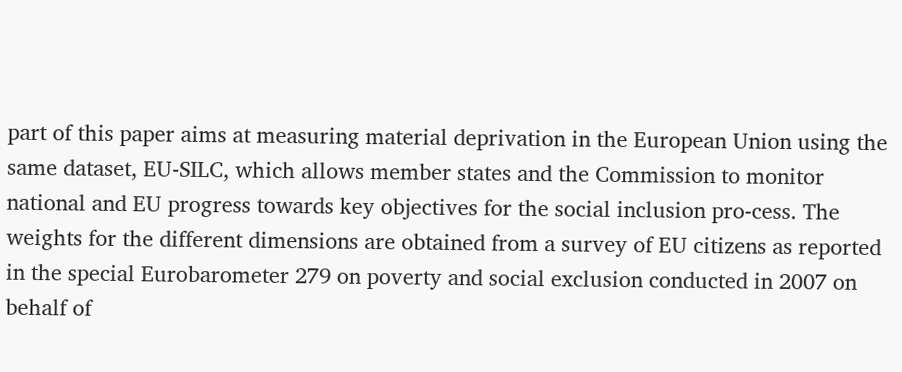part of this paper aims at measuring material deprivation in the European Union using the same dataset, EU-SILC, which allows member states and the Commission to monitor national and EU progress towards key objectives for the social inclusion pro-cess. The weights for the different dimensions are obtained from a survey of EU citizens as reported in the special Eurobarometer 279 on poverty and social exclusion conducted in 2007 on behalf of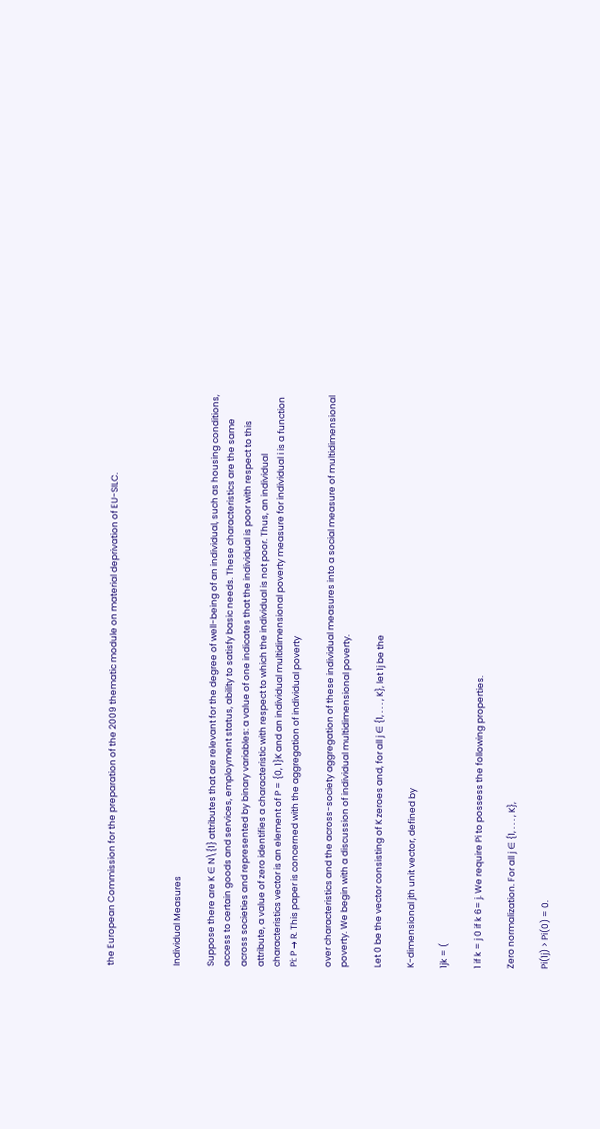the European Commission for the preparation of the 2009 thematic module on material deprivation of EU-SILC.



Individual Measures

Suppose there are K ∈ N\{1} attributes that are relevant for the degree of well-being of an individual, such as housing conditions, access to certain goods and services, employment status, ability to satisfy basic needs. These characteristics are the same across societies and represented by binary variables: a value of one indicates that the individual is poor with respect to this attribute, a value of zero identifies a characteristic with respect to which the individual is not poor. Thus, an individual characteristics vector is an element of P = {0, 1}K and an individual multidimensional poverty measure for individual i is a function Pi: P → R. This paper is concerned with the aggregation of individual poverty

over characteristics and the across-society aggregation of these individual measures into a social measure of multidimensional poverty. We begin with a discussion of individual multidimensional poverty.

Let 0 be the vector consisting of K zeroes and, for all j ∈ {1, . . . , K}, let 1j be the

K-dimensional jth unit vector, defined by

1jk = (

1 if k = j 0 if k 6= j. We require Pi to possess the following properties.

Zero normalization. For all j ∈ {1, . . . , K},

Pi(1j) > Pi(0) = 0.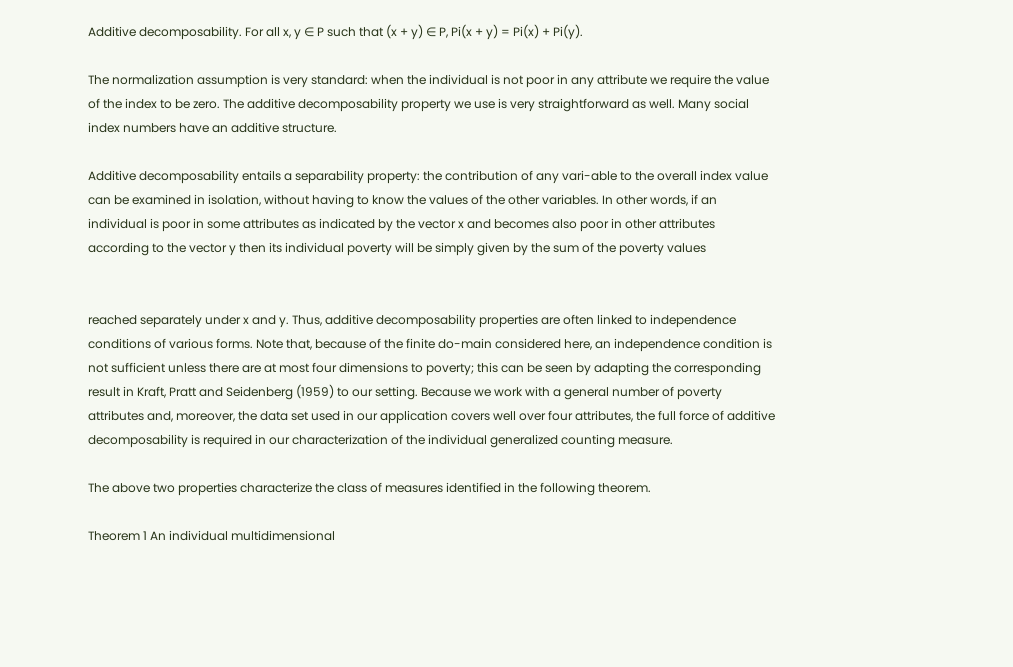Additive decomposability. For all x, y ∈ P such that (x + y) ∈ P, Pi(x + y) = Pi(x) + Pi(y).

The normalization assumption is very standard: when the individual is not poor in any attribute we require the value of the index to be zero. The additive decomposability property we use is very straightforward as well. Many social index numbers have an additive structure.

Additive decomposability entails a separability property: the contribution of any vari-able to the overall index value can be examined in isolation, without having to know the values of the other variables. In other words, if an individual is poor in some attributes as indicated by the vector x and becomes also poor in other attributes according to the vector y then its individual poverty will be simply given by the sum of the poverty values


reached separately under x and y. Thus, additive decomposability properties are often linked to independence conditions of various forms. Note that, because of the finite do-main considered here, an independence condition is not sufficient unless there are at most four dimensions to poverty; this can be seen by adapting the corresponding result in Kraft, Pratt and Seidenberg (1959) to our setting. Because we work with a general number of poverty attributes and, moreover, the data set used in our application covers well over four attributes, the full force of additive decomposability is required in our characterization of the individual generalized counting measure.

The above two properties characterize the class of measures identified in the following theorem.

Theorem 1 An individual multidimensional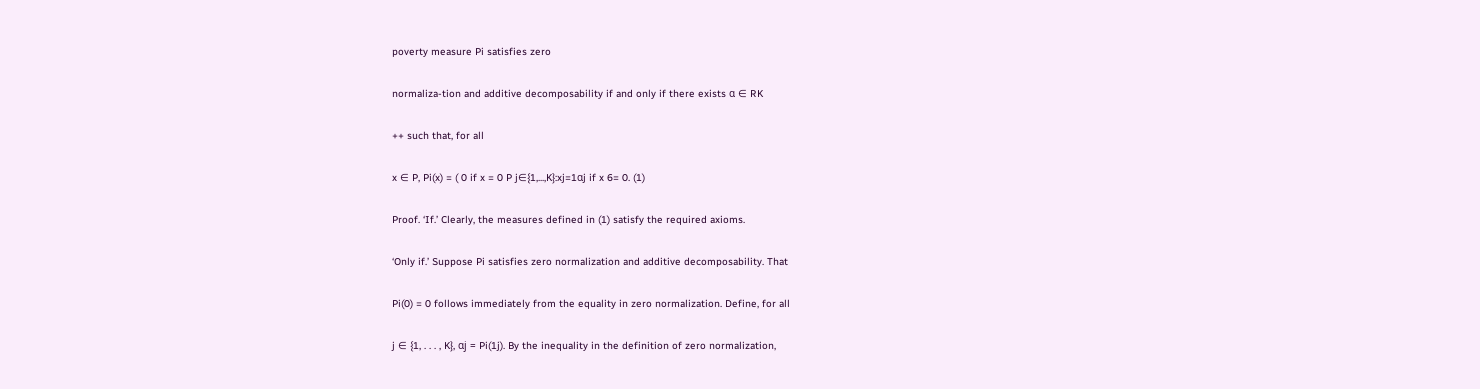poverty measure Pi satisfies zero

normaliza-tion and additive decomposability if and only if there exists α ∈ RK

++ such that, for all

x ∈ P, Pi(x) = ( 0 if x = 0 P j∈{1,...,K}:xj=1αj if x 6= 0. (1)

Proof. ‘If.’ Clearly, the measures defined in (1) satisfy the required axioms.

‘Only if.’ Suppose Pi satisfies zero normalization and additive decomposability. That

Pi(0) = 0 follows immediately from the equality in zero normalization. Define, for all

j ∈ {1, . . . , K}, αj = Pi(1j). By the inequality in the definition of zero normalization,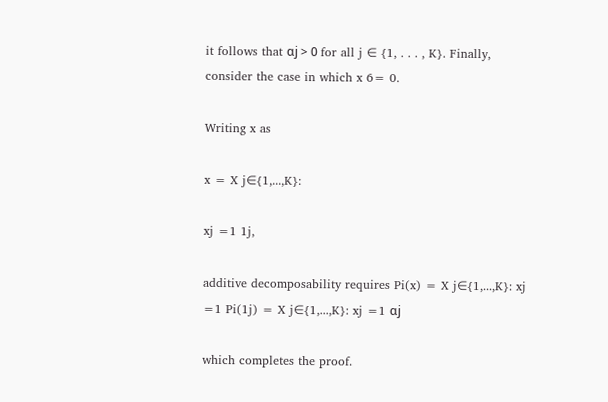it follows that αj > 0 for all j ∈ {1, . . . , K}. Finally, consider the case in which x 6= 0.

Writing x as

x = X j∈{1,...,K}:

xj =1 1j,

additive decomposability requires Pi(x) = X j∈{1,...,K}: xj =1 Pi(1j) = X j∈{1,...,K}: xj =1 αj

which completes the proof.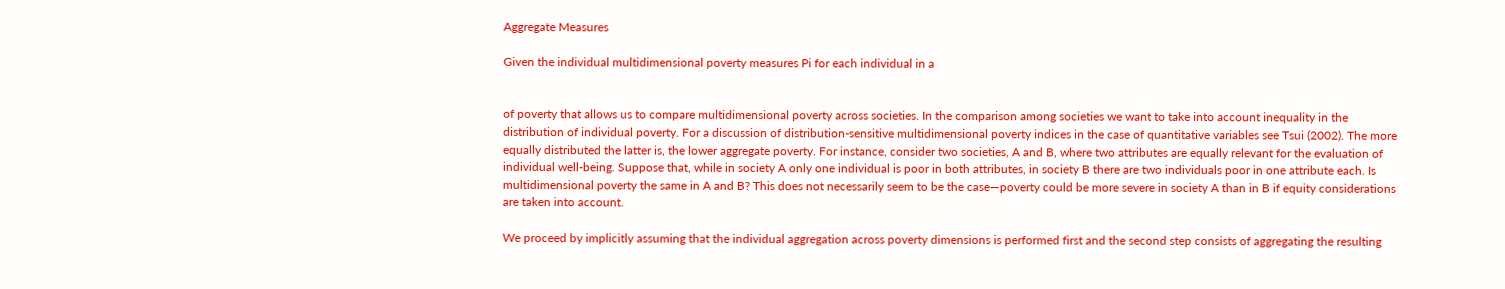Aggregate Measures

Given the individual multidimensional poverty measures Pi for each individual in a


of poverty that allows us to compare multidimensional poverty across societies. In the comparison among societies we want to take into account inequality in the distribution of individual poverty. For a discussion of distribution-sensitive multidimensional poverty indices in the case of quantitative variables see Tsui (2002). The more equally distributed the latter is, the lower aggregate poverty. For instance, consider two societies, A and B, where two attributes are equally relevant for the evaluation of individual well-being. Suppose that, while in society A only one individual is poor in both attributes, in society B there are two individuals poor in one attribute each. Is multidimensional poverty the same in A and B? This does not necessarily seem to be the case—poverty could be more severe in society A than in B if equity considerations are taken into account.

We proceed by implicitly assuming that the individual aggregation across poverty dimensions is performed first and the second step consists of aggregating the resulting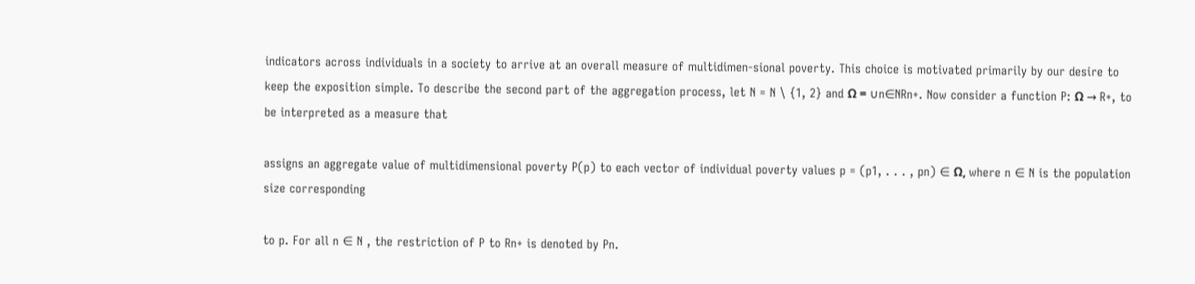indicators across individuals in a society to arrive at an overall measure of multidimen-sional poverty. This choice is motivated primarily by our desire to keep the exposition simple. To describe the second part of the aggregation process, let N = N \ {1, 2} and Ω = ∪n∈NRn+. Now consider a function P: Ω → R+, to be interpreted as a measure that

assigns an aggregate value of multidimensional poverty P(p) to each vector of individual poverty values p = (p1, . . . , pn) ∈ Ω, where n ∈ N is the population size corresponding

to p. For all n ∈ N , the restriction of P to Rn+ is denoted by Pn.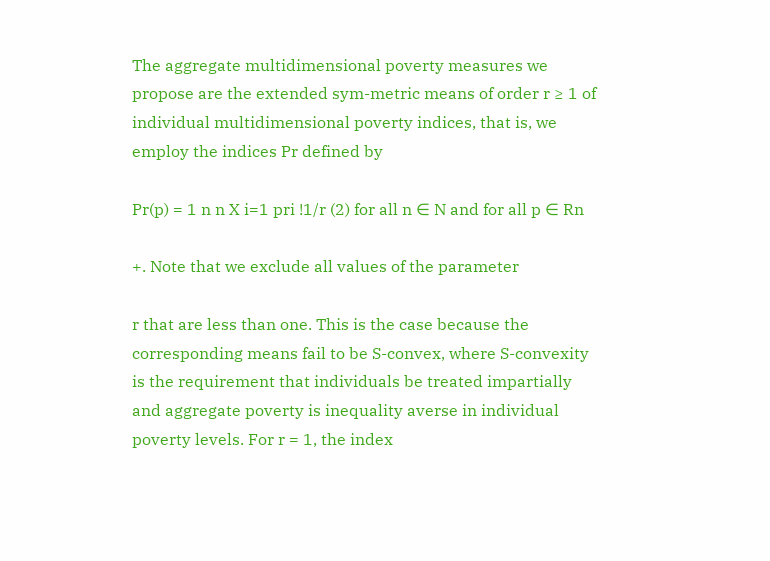The aggregate multidimensional poverty measures we propose are the extended sym-metric means of order r ≥ 1 of individual multidimensional poverty indices, that is, we employ the indices Pr defined by

Pr(p) = 1 n n X i=1 pri !1/r (2) for all n ∈ N and for all p ∈ Rn

+. Note that we exclude all values of the parameter

r that are less than one. This is the case because the corresponding means fail to be S-convex, where S-convexity is the requirement that individuals be treated impartially and aggregate poverty is inequality averse in individual poverty levels. For r = 1, the index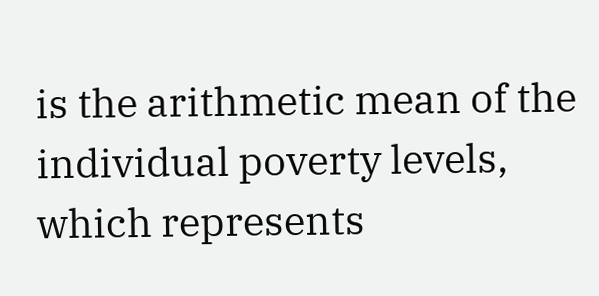is the arithmetic mean of the individual poverty levels, which represents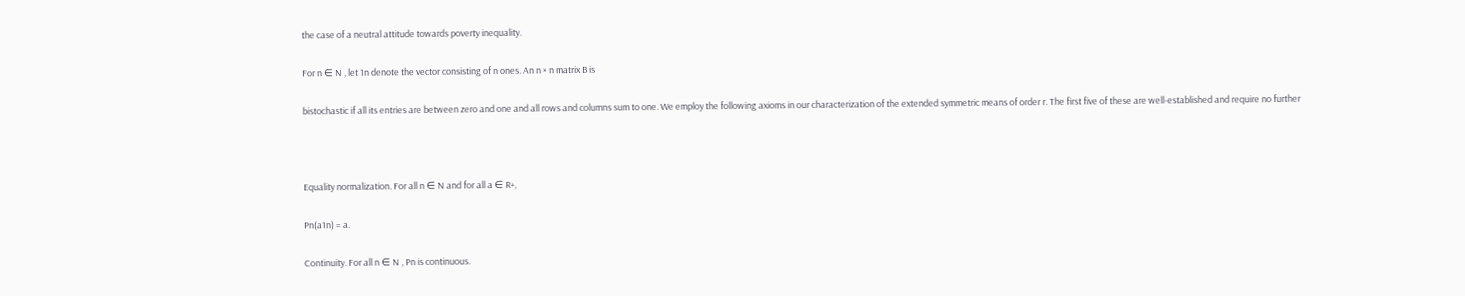the case of a neutral attitude towards poverty inequality.

For n ∈ N , let 1n denote the vector consisting of n ones. An n × n matrix B is

bistochastic if all its entries are between zero and one and all rows and columns sum to one. We employ the following axioms in our characterization of the extended symmetric means of order r. The first five of these are well-established and require no further



Equality normalization. For all n ∈ N and for all a ∈ R+,

Pn(a1n) = a.

Continuity. For all n ∈ N , Pn is continuous.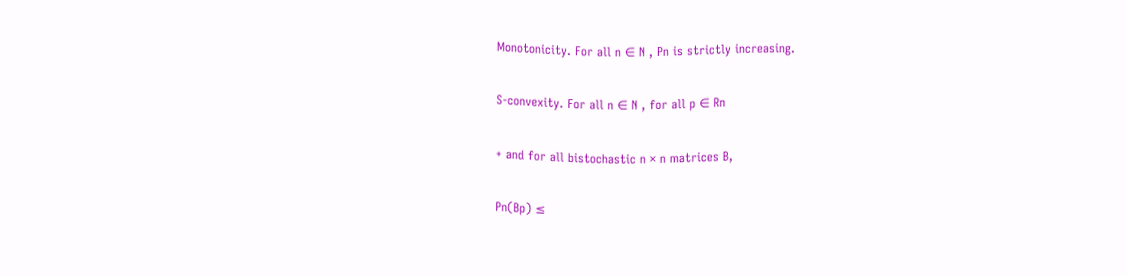Monotonicity. For all n ∈ N , Pn is strictly increasing.

S-convexity. For all n ∈ N , for all p ∈ Rn

+ and for all bistochastic n × n matrices B,

Pn(Bp) ≤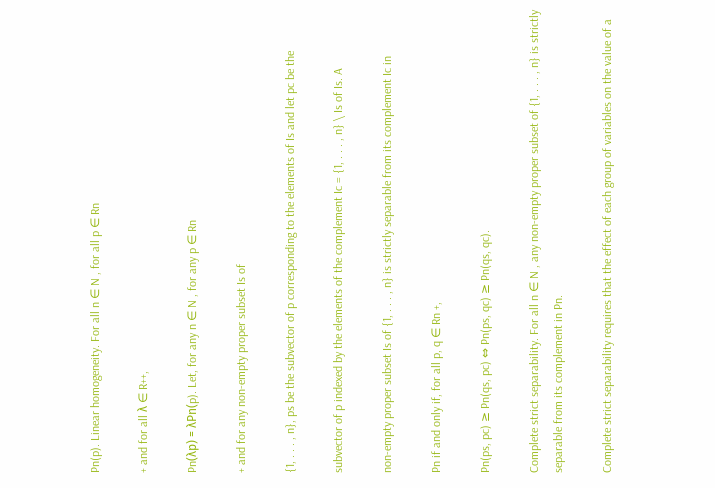Pn(p). Linear homogeneity. For all n ∈ N , for all p ∈ Rn

+ and for all λ ∈ R++,

Pn(λp) = λPn(p). Let, for any n ∈ N , for any p ∈ Rn

+ and for any non-empty proper subset Is of

{1, . . . , n}, ps be the subvector of p corresponding to the elements of Is and let pc be the

subvector of p indexed by the elements of the complement Ic = {1, . . . , n} \ Is of Is. A

non-empty proper subset Is of {1, . . . , n} is strictly separable from its complement Ic in

Pn if and only if, for all p, q ∈ Rn +,

Pn(ps, pc) ≥ Pn(qs, pc) ⇔ Pn(ps, qc) ≥ Pn(qs, qc).

Complete strict separability. For all n ∈ N , any non-empty proper subset of {1, . . . , n} is strictly separable from its complement in Pn.

Complete strict separability requires that the effect of each group of variables on the value of a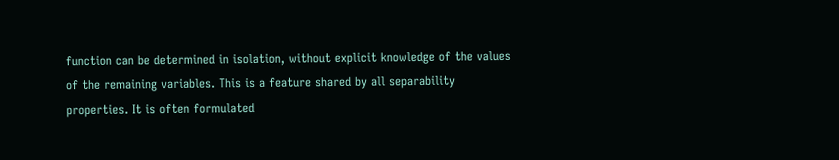function can be determined in isolation, without explicit knowledge of the values of the remaining variables. This is a feature shared by all separability properties. It is often formulated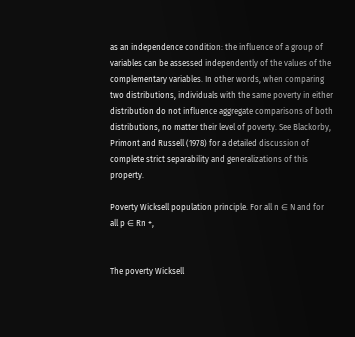as an independence condition: the influence of a group of variables can be assessed independently of the values of the complementary variables. In other words, when comparing two distributions, individuals with the same poverty in either distribution do not influence aggregate comparisons of both distributions, no matter their level of poverty. See Blackorby, Primont and Russell (1978) for a detailed discussion of complete strict separability and generalizations of this property.

Poverty Wicksell population principle. For all n ∈ N and for all p ∈ Rn +,


The poverty Wicksell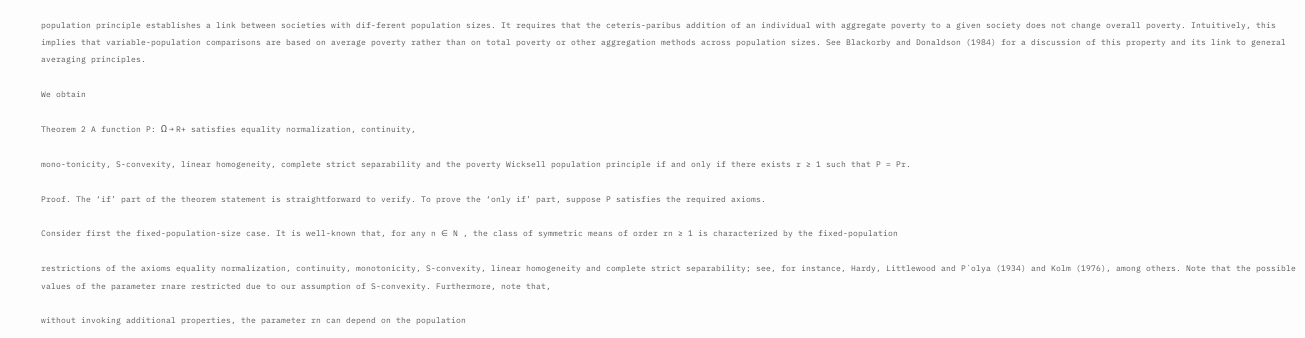population principle establishes a link between societies with dif-ferent population sizes. It requires that the ceteris-paribus addition of an individual with aggregate poverty to a given society does not change overall poverty. Intuitively, this implies that variable-population comparisons are based on average poverty rather than on total poverty or other aggregation methods across population sizes. See Blackorby and Donaldson (1984) for a discussion of this property and its link to general averaging principles.

We obtain

Theorem 2 A function P: Ω → R+ satisfies equality normalization, continuity,

mono-tonicity, S-convexity, linear homogeneity, complete strict separability and the poverty Wicksell population principle if and only if there exists r ≥ 1 such that P = Pr.

Proof. The ‘if’ part of the theorem statement is straightforward to verify. To prove the ‘only if’ part, suppose P satisfies the required axioms.

Consider first the fixed-population-size case. It is well-known that, for any n ∈ N , the class of symmetric means of order rn ≥ 1 is characterized by the fixed-population

restrictions of the axioms equality normalization, continuity, monotonicity, S-convexity, linear homogeneity and complete strict separability; see, for instance, Hardy, Littlewood and P´olya (1934) and Kolm (1976), among others. Note that the possible values of the parameter rnare restricted due to our assumption of S-convexity. Furthermore, note that,

without invoking additional properties, the parameter rn can depend on the population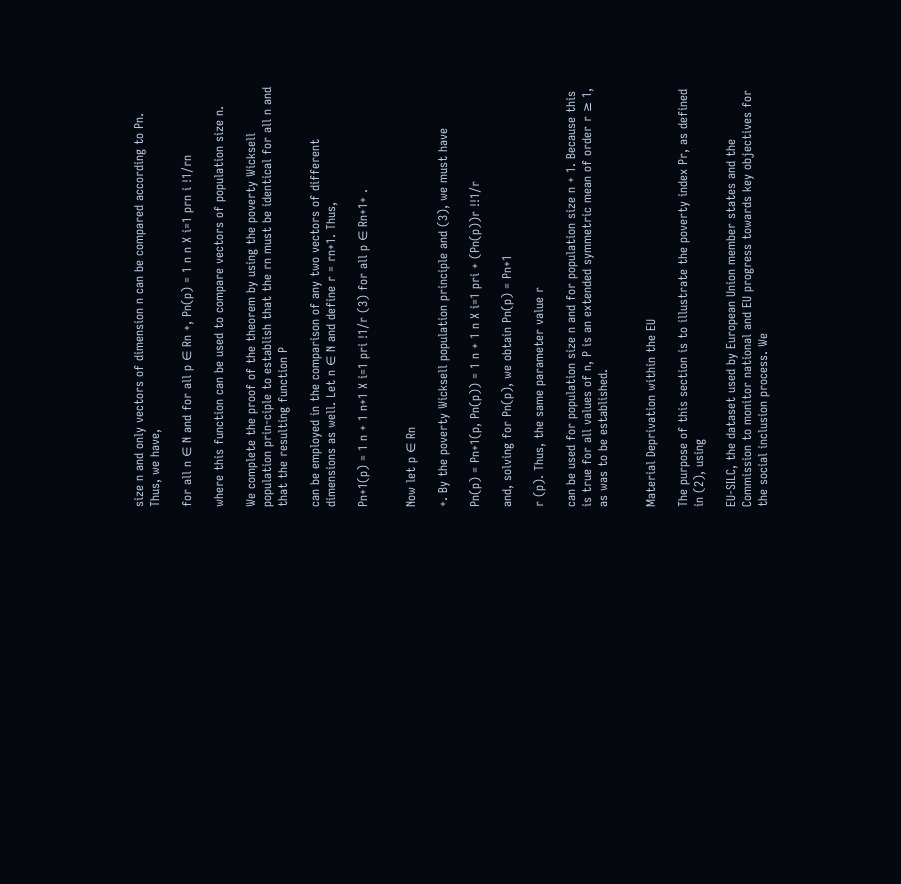size n and only vectors of dimension n can be compared according to Pn. Thus, we have,

for all n ∈ N and for all p ∈ Rn +, Pn(p) = 1 n n X i=1 prn i !1/rn

where this function can be used to compare vectors of population size n.

We complete the proof of the theorem by using the poverty Wicksell population prin-ciple to establish that the rn must be identical for all n and that the resulting function P

can be employed in the comparison of any two vectors of different dimensions as well. Let n ∈ N and define r = rn+1. Thus,

Pn+1(p) = 1 n + 1 n+1 X i=1 pri !1/r (3) for all p ∈ Rn+1+ .


Now let p ∈ Rn

+. By the poverty Wicksell population principle and (3), we must have

Pn(p) = Pn+1(p, Pn(p)) = 1 n + 1 n X i=1 pri + (Pn(p))r !!1/r

and, solving for Pn(p), we obtain Pn(p) = Pn+1

r (p). Thus, the same parameter value r

can be used for population size n and for population size n + 1. Because this is true for all values of n, P is an extended symmetric mean of order r ≥ 1, as was to be established.


Material Deprivation within the EU

The purpose of this section is to illustrate the poverty index Pr, as defined in (2), using

EU-SILC, the dataset used by European Union member states and the Commission to monitor national and EU progress towards key objectives for the social inclusion process. We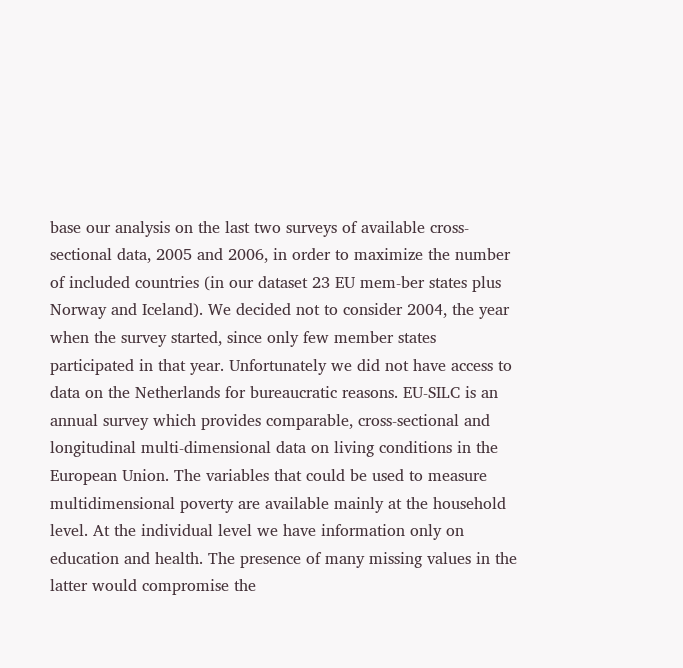base our analysis on the last two surveys of available cross-sectional data, 2005 and 2006, in order to maximize the number of included countries (in our dataset 23 EU mem-ber states plus Norway and Iceland). We decided not to consider 2004, the year when the survey started, since only few member states participated in that year. Unfortunately we did not have access to data on the Netherlands for bureaucratic reasons. EU-SILC is an annual survey which provides comparable, cross-sectional and longitudinal multi-dimensional data on living conditions in the European Union. The variables that could be used to measure multidimensional poverty are available mainly at the household level. At the individual level we have information only on education and health. The presence of many missing values in the latter would compromise the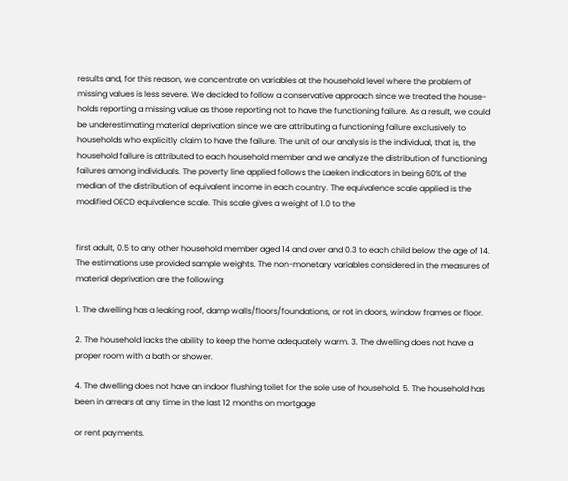results and, for this reason, we concentrate on variables at the household level where the problem of missing values is less severe. We decided to follow a conservative approach since we treated the house-holds reporting a missing value as those reporting not to have the functioning failure. As a result, we could be underestimating material deprivation since we are attributing a functioning failure exclusively to households who explicitly claim to have the failure. The unit of our analysis is the individual, that is, the household failure is attributed to each household member and we analyze the distribution of functioning failures among individuals. The poverty line applied follows the Laeken indicators in being 60% of the median of the distribution of equivalent income in each country. The equivalence scale applied is the modified OECD equivalence scale. This scale gives a weight of 1.0 to the


first adult, 0.5 to any other household member aged 14 and over and 0.3 to each child below the age of 14. The estimations use provided sample weights. The non-monetary variables considered in the measures of material deprivation are the following:

1. The dwelling has a leaking roof, damp walls/floors/foundations, or rot in doors, window frames or floor.

2. The household lacks the ability to keep the home adequately warm. 3. The dwelling does not have a proper room with a bath or shower.

4. The dwelling does not have an indoor flushing toilet for the sole use of household. 5. The household has been in arrears at any time in the last 12 months on mortgage

or rent payments.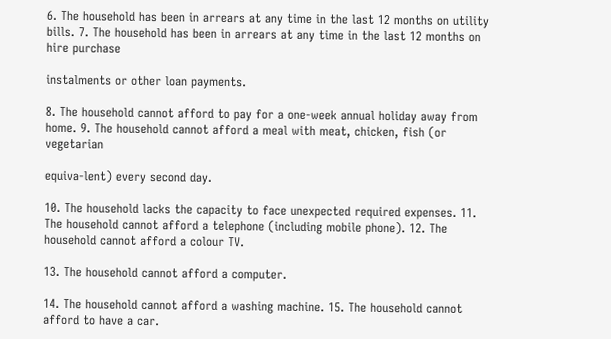6. The household has been in arrears at any time in the last 12 months on utility bills. 7. The household has been in arrears at any time in the last 12 months on hire purchase

instalments or other loan payments.

8. The household cannot afford to pay for a one-week annual holiday away from home. 9. The household cannot afford a meal with meat, chicken, fish (or vegetarian

equiva-lent) every second day.

10. The household lacks the capacity to face unexpected required expenses. 11. The household cannot afford a telephone (including mobile phone). 12. The household cannot afford a colour TV.

13. The household cannot afford a computer.

14. The household cannot afford a washing machine. 15. The household cannot afford to have a car.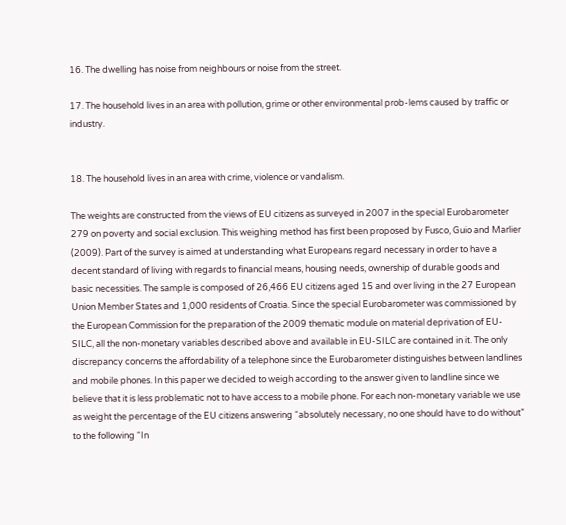16. The dwelling has noise from neighbours or noise from the street.

17. The household lives in an area with pollution, grime or other environmental prob-lems caused by traffic or industry.


18. The household lives in an area with crime, violence or vandalism.

The weights are constructed from the views of EU citizens as surveyed in 2007 in the special Eurobarometer 279 on poverty and social exclusion. This weighing method has first been proposed by Fusco, Guio and Marlier (2009). Part of the survey is aimed at understanding what Europeans regard necessary in order to have a decent standard of living with regards to financial means, housing needs, ownership of durable goods and basic necessities. The sample is composed of 26,466 EU citizens aged 15 and over living in the 27 European Union Member States and 1,000 residents of Croatia. Since the special Eurobarometer was commissioned by the European Commission for the preparation of the 2009 thematic module on material deprivation of EU-SILC, all the non-monetary variables described above and available in EU-SILC are contained in it. The only discrepancy concerns the affordability of a telephone since the Eurobarometer distinguishes between landlines and mobile phones. In this paper we decided to weigh according to the answer given to landline since we believe that it is less problematic not to have access to a mobile phone. For each non-monetary variable we use as weight the percentage of the EU citizens answering “absolutely necessary, no one should have to do without” to the following “In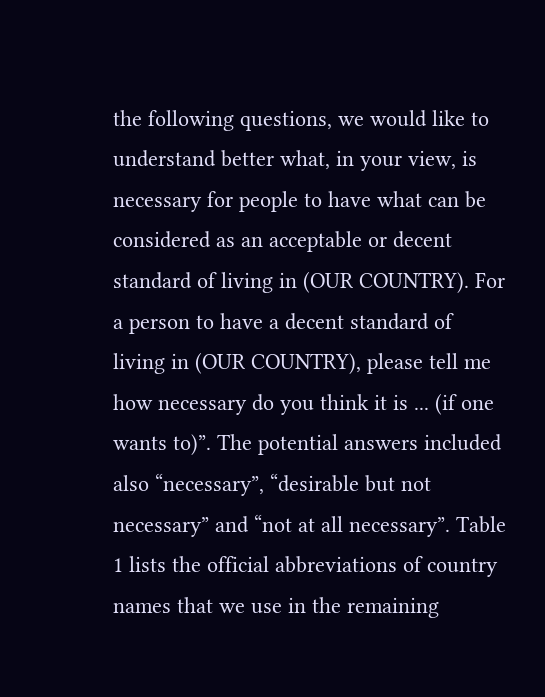the following questions, we would like to understand better what, in your view, is necessary for people to have what can be considered as an acceptable or decent standard of living in (OUR COUNTRY). For a person to have a decent standard of living in (OUR COUNTRY), please tell me how necessary do you think it is ... (if one wants to)”. The potential answers included also “necessary”, “desirable but not necessary” and “not at all necessary”. Table 1 lists the official abbreviations of country names that we use in the remaining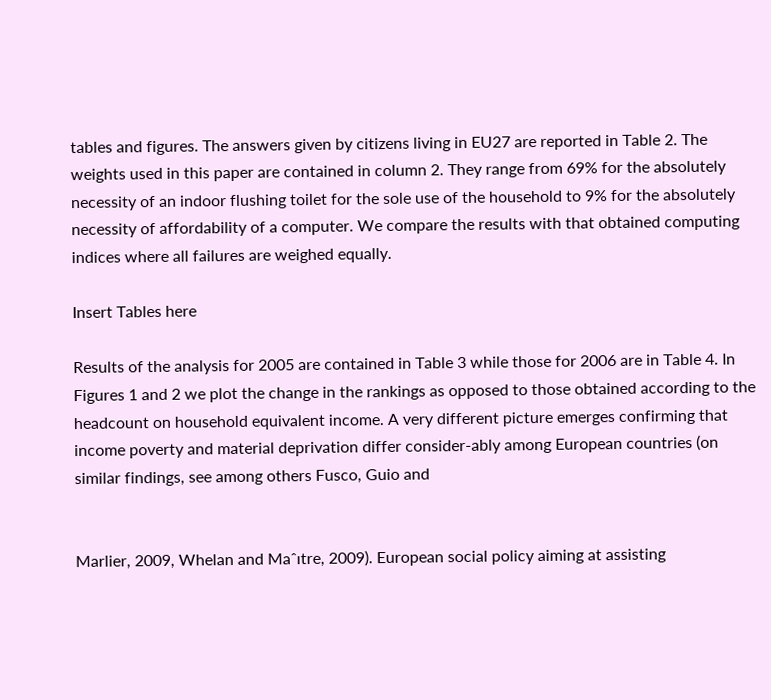tables and figures. The answers given by citizens living in EU27 are reported in Table 2. The weights used in this paper are contained in column 2. They range from 69% for the absolutely necessity of an indoor flushing toilet for the sole use of the household to 9% for the absolutely necessity of affordability of a computer. We compare the results with that obtained computing indices where all failures are weighed equally.

Insert Tables here

Results of the analysis for 2005 are contained in Table 3 while those for 2006 are in Table 4. In Figures 1 and 2 we plot the change in the rankings as opposed to those obtained according to the headcount on household equivalent income. A very different picture emerges confirming that income poverty and material deprivation differ consider-ably among European countries (on similar findings, see among others Fusco, Guio and


Marlier, 2009, Whelan and Maˆıtre, 2009). European social policy aiming at assisting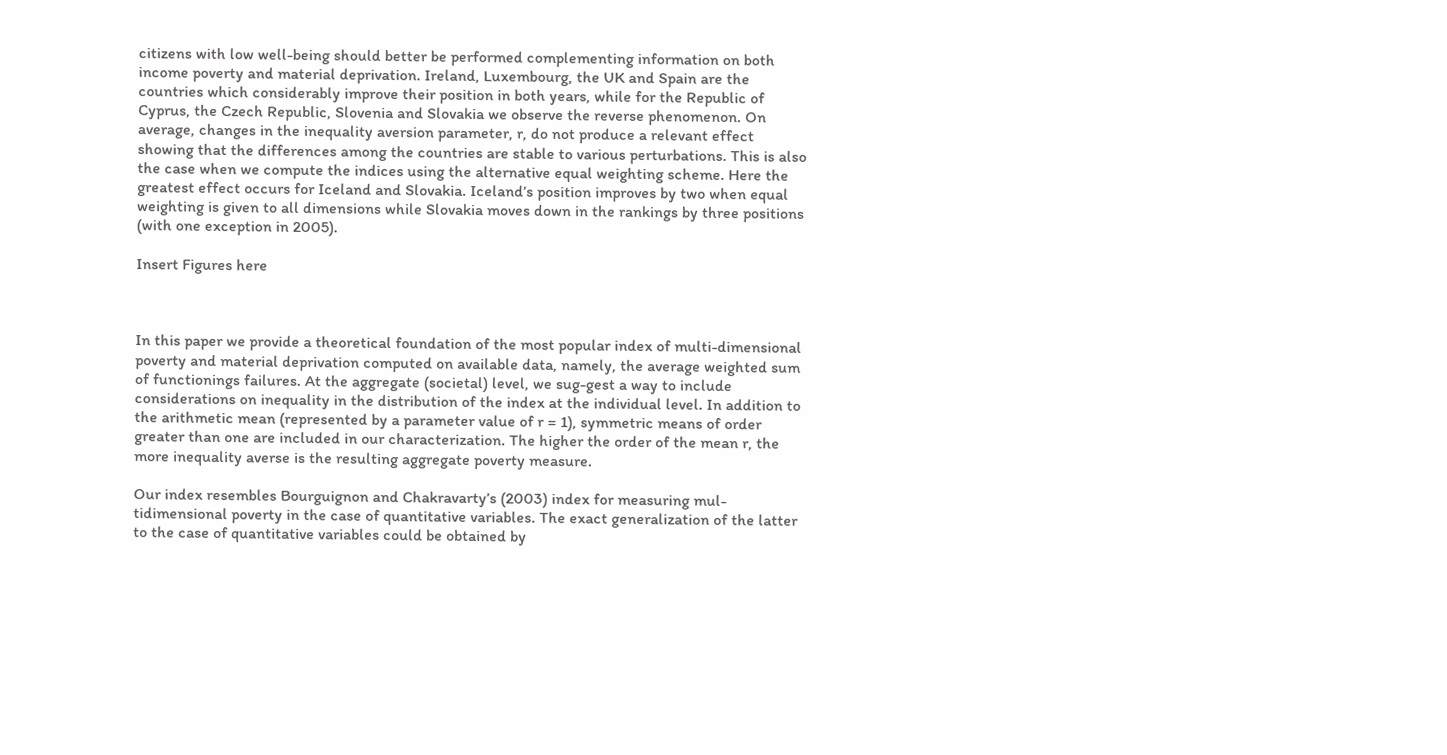citizens with low well-being should better be performed complementing information on both income poverty and material deprivation. Ireland, Luxembourg, the UK and Spain are the countries which considerably improve their position in both years, while for the Republic of Cyprus, the Czech Republic, Slovenia and Slovakia we observe the reverse phenomenon. On average, changes in the inequality aversion parameter, r, do not produce a relevant effect showing that the differences among the countries are stable to various perturbations. This is also the case when we compute the indices using the alternative equal weighting scheme. Here the greatest effect occurs for Iceland and Slovakia. Iceland’s position improves by two when equal weighting is given to all dimensions while Slovakia moves down in the rankings by three positions (with one exception in 2005).

Insert Figures here



In this paper we provide a theoretical foundation of the most popular index of multi-dimensional poverty and material deprivation computed on available data, namely, the average weighted sum of functionings failures. At the aggregate (societal) level, we sug-gest a way to include considerations on inequality in the distribution of the index at the individual level. In addition to the arithmetic mean (represented by a parameter value of r = 1), symmetric means of order greater than one are included in our characterization. The higher the order of the mean r, the more inequality averse is the resulting aggregate poverty measure.

Our index resembles Bourguignon and Chakravarty’s (2003) index for measuring mul-tidimensional poverty in the case of quantitative variables. The exact generalization of the latter to the case of quantitative variables could be obtained by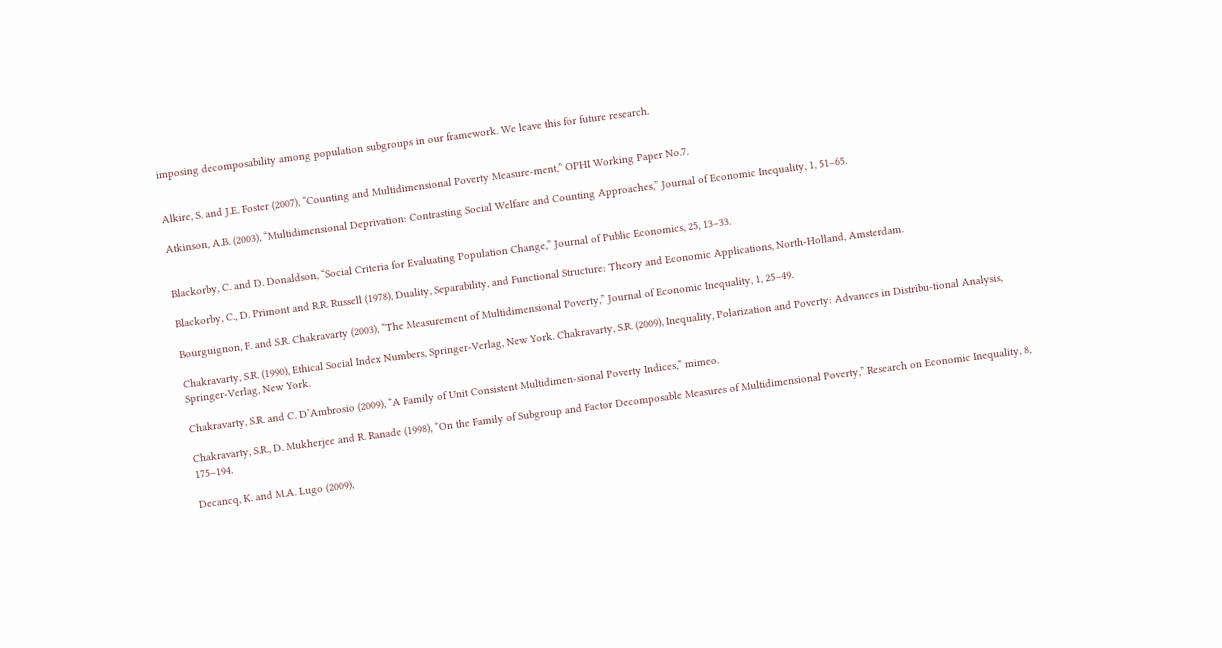imposing decomposability among population subgroups in our framework. We leave this for future research.


Alkire, S. and J.E. Foster (2007), “Counting and Multidimensional Poverty Measure-ment,” OPHI Working Paper No.7.

Atkinson, A.B. (2003), “Multidimensional Deprivation: Contrasting Social Welfare and Counting Approaches,” Journal of Economic Inequality, 1, 51–65.


Blackorby, C. and D. Donaldson, “Social Criteria for Evaluating Population Change,” Journal of Public Economics, 25, 13–33.

Blackorby, C., D. Primont and R.R. Russell (1978), Duality, Separability, and Functional Structure: Theory and Economic Applications, North-Holland, Amsterdam.

Bourguignon, F. and S.R. Chakravarty (2003), “The Measurement of Multidimensional Poverty,” Journal of Economic Inequality, 1, 25–49.

Chakravarty, S.R. (1990), Ethical Social Index Numbers, Springer-Verlag, New York. Chakravarty, S.R. (2009), Inequality, Polarization and Poverty: Advances in Distribu-tional Analysis, Springer-Verlag, New York.

Chakravarty, S.R. and C. D’Ambrosio (2009), “A Family of Unit Consistent Multidimen-sional Poverty Indices,” mimeo.

Chakravarty, S.R., D. Mukherjee and R. Ranade (1998), “On the Family of Subgroup and Factor Decomposable Measures of Multidimensional Poverty,” Research on Economic Inequality, 8, 175–194.

Decancq, K. and M.A. Lugo (2009),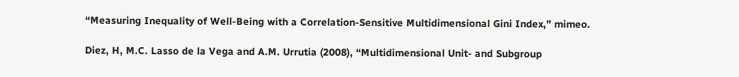“Measuring Inequality of Well-Being with a Correlation-Sensitive Multidimensional Gini Index,” mimeo.

Diez, H, M.C. Lasso de la Vega and A.M. Urrutia (2008), “Multidimensional Unit- and Subgroup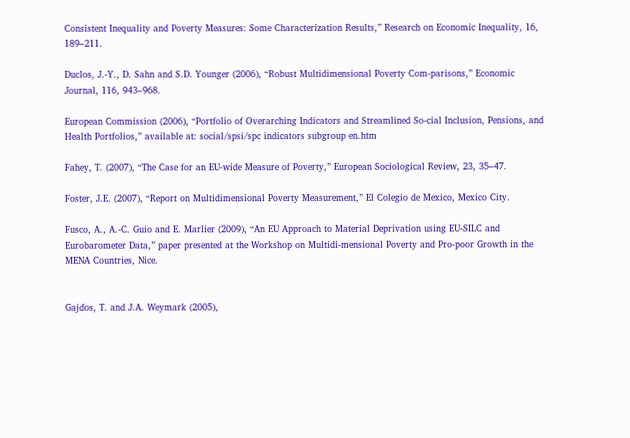Consistent Inequality and Poverty Measures: Some Characterization Results,” Research on Economic Inequality, 16, 189–211.

Duclos, J.-Y., D. Sahn and S.D. Younger (2006), “Robust Multidimensional Poverty Com-parisons,” Economic Journal, 116, 943–968.

European Commission (2006), “Portfolio of Overarching Indicators and Streamlined So-cial Inclusion, Pensions, and Health Portfolios,” available at: social/spsi/spc indicators subgroup en.htm

Fahey, T. (2007), “The Case for an EU-wide Measure of Poverty,” European Sociological Review, 23, 35–47.

Foster, J.E. (2007), “Report on Multidimensional Poverty Measurement,” El Colegio de Mexico, Mexico City.

Fusco, A., A.-C. Guio and E. Marlier (2009), “An EU Approach to Material Deprivation using EU-SILC and Eurobarometer Data,” paper presented at the Workshop on Multidi-mensional Poverty and Pro-poor Growth in the MENA Countries, Nice.


Gajdos, T. and J.A. Weymark (2005),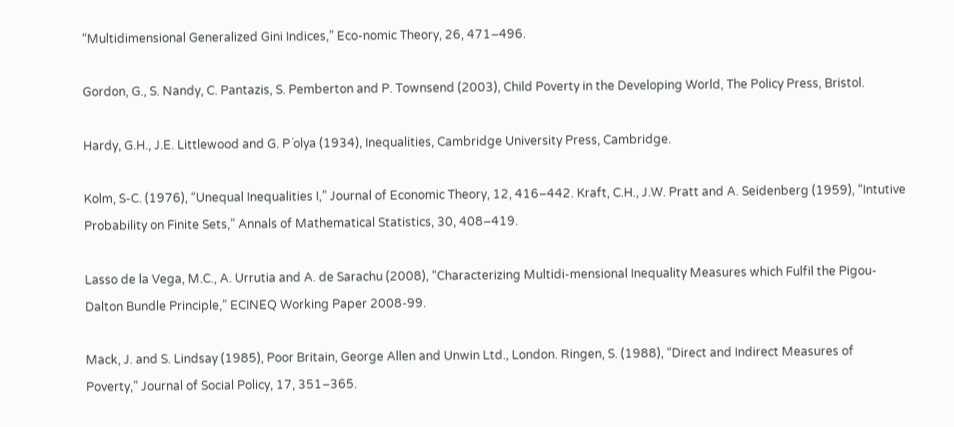“Multidimensional Generalized Gini Indices,” Eco-nomic Theory, 26, 471–496.

Gordon, G., S. Nandy, C. Pantazis, S. Pemberton and P. Townsend (2003), Child Poverty in the Developing World, The Policy Press, Bristol.

Hardy, G.H., J.E. Littlewood and G. P´olya (1934), Inequalities, Cambridge University Press, Cambridge.

Kolm, S-C. (1976), “Unequal Inequalities I,” Journal of Economic Theory, 12, 416–442. Kraft, C.H., J.W. Pratt and A. Seidenberg (1959), “Intutive Probability on Finite Sets,” Annals of Mathematical Statistics, 30, 408–419.

Lasso de la Vega, M.C., A. Urrutia and A. de Sarachu (2008), “Characterizing Multidi-mensional Inequality Measures which Fulfil the Pigou-Dalton Bundle Principle,” ECINEQ Working Paper 2008-99.

Mack, J. and S. Lindsay (1985), Poor Britain, George Allen and Unwin Ltd., London. Ringen, S. (1988), “Direct and Indirect Measures of Poverty,” Journal of Social Policy, 17, 351–365.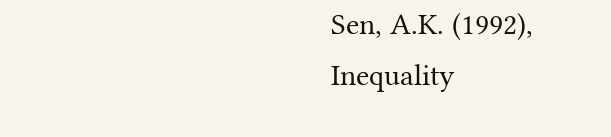Sen, A.K. (1992), Inequality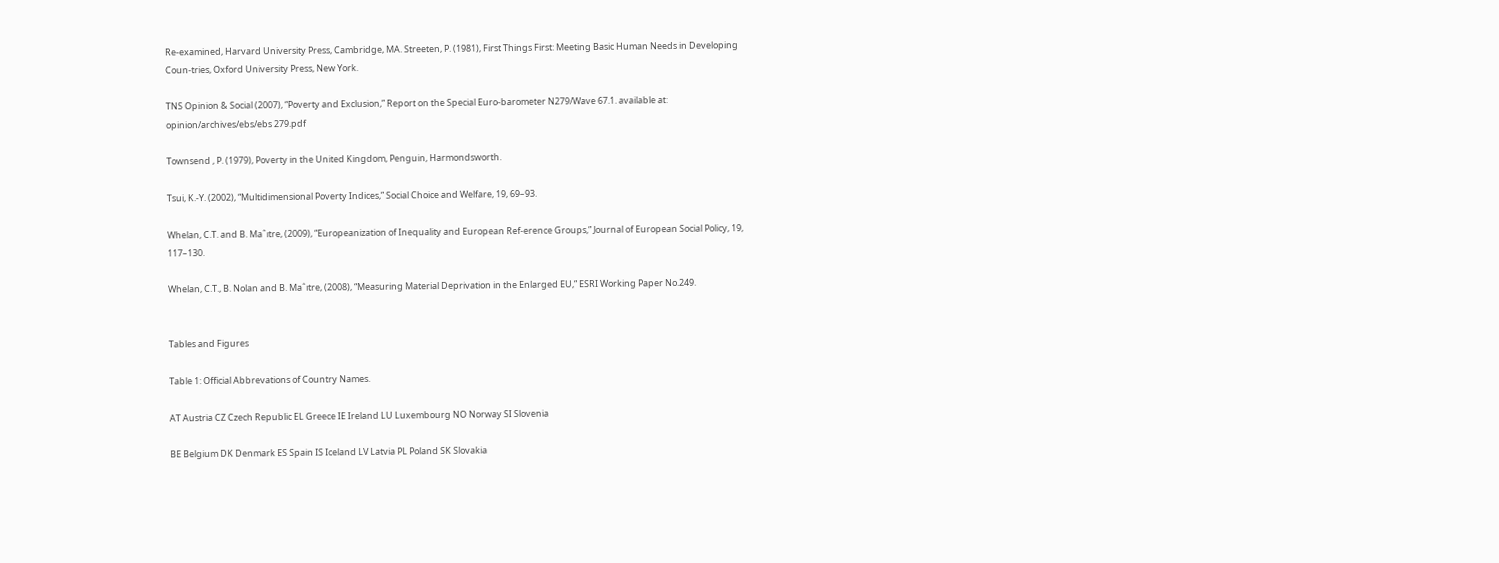Re-examined, Harvard University Press, Cambridge, MA. Streeten, P. (1981), First Things First: Meeting Basic Human Needs in Developing Coun-tries, Oxford University Press, New York.

TNS Opinion & Social (2007), “Poverty and Exclusion,” Report on the Special Euro-barometer N279/Wave 67.1. available at: opinion/archives/ebs/ebs 279.pdf

Townsend , P. (1979), Poverty in the United Kingdom, Penguin, Harmondsworth.

Tsui, K.-Y. (2002), “Multidimensional Poverty Indices,” Social Choice and Welfare, 19, 69–93.

Whelan, C.T. and B. Maˆıtre, (2009), “Europeanization of Inequality and European Ref-erence Groups,” Journal of European Social Policy, 19, 117–130.

Whelan, C.T., B. Nolan and B. Maˆıtre, (2008), “Measuring Material Deprivation in the Enlarged EU,” ESRI Working Paper No.249.


Tables and Figures

Table 1: Official Abbrevations of Country Names.

AT Austria CZ Czech Republic EL Greece IE Ireland LU Luxembourg NO Norway SI Slovenia

BE Belgium DK Denmark ES Spain IS Iceland LV Latvia PL Poland SK Slovakia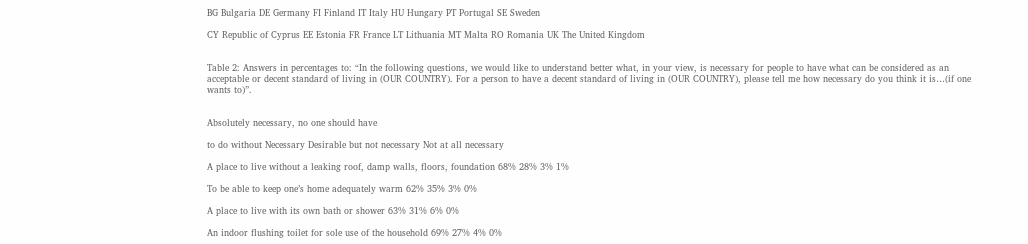BG Bulgaria DE Germany FI Finland IT Italy HU Hungary PT Portugal SE Sweden

CY Republic of Cyprus EE Estonia FR France LT Lithuania MT Malta RO Romania UK The United Kingdom


Table 2: Answers in percentages to: “In the following questions, we would like to understand better what, in your view, is necessary for people to have what can be considered as an acceptable or decent standard of living in (OUR COUNTRY). For a person to have a decent standard of living in (OUR COUNTRY), please tell me how necessary do you think it is…(if one wants to)”.


Absolutely necessary, no one should have

to do without Necessary Desirable but not necessary Not at all necessary

A place to live without a leaking roof, damp walls, floors, foundation 68% 28% 3% 1%

To be able to keep one’s home adequately warm 62% 35% 3% 0%

A place to live with its own bath or shower 63% 31% 6% 0%

An indoor flushing toilet for sole use of the household 69% 27% 4% 0%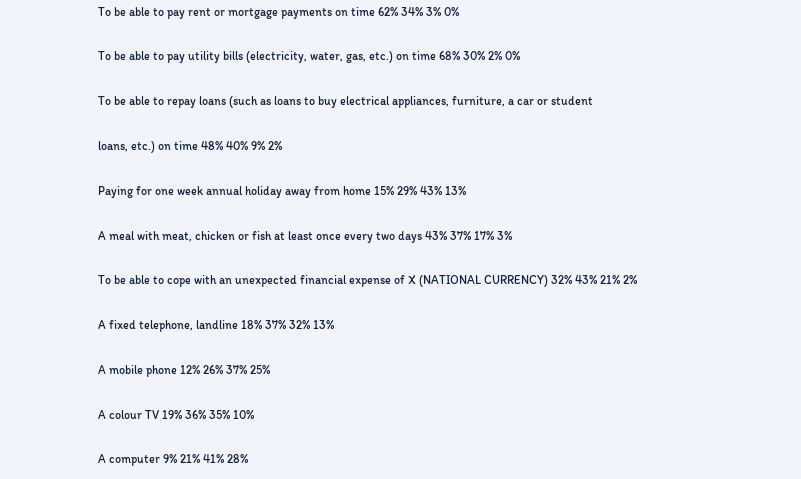To be able to pay rent or mortgage payments on time 62% 34% 3% 0%

To be able to pay utility bills (electricity, water, gas, etc.) on time 68% 30% 2% 0%

To be able to repay loans (such as loans to buy electrical appliances, furniture, a car or student

loans, etc.) on time 48% 40% 9% 2%

Paying for one week annual holiday away from home 15% 29% 43% 13%

A meal with meat, chicken or fish at least once every two days 43% 37% 17% 3%

To be able to cope with an unexpected financial expense of X (NATIONAL CURRENCY) 32% 43% 21% 2%

A fixed telephone, landline 18% 37% 32% 13%

A mobile phone 12% 26% 37% 25%

A colour TV 19% 36% 35% 10%

A computer 9% 21% 41% 28%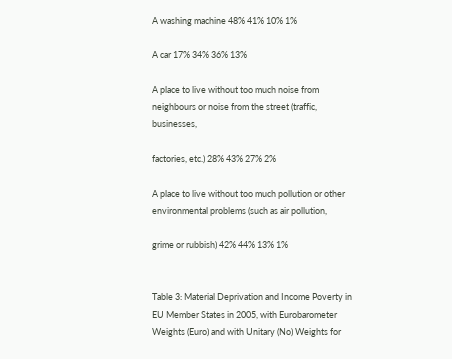A washing machine 48% 41% 10% 1%

A car 17% 34% 36% 13%

A place to live without too much noise from neighbours or noise from the street (traffic, businesses,

factories, etc.) 28% 43% 27% 2%

A place to live without too much pollution or other environmental problems (such as air pollution,

grime or rubbish) 42% 44% 13% 1%


Table 3: Material Deprivation and Income Poverty in EU Member States in 2005, with Eurobarometer Weights (Euro) and with Unitary (No) Weights for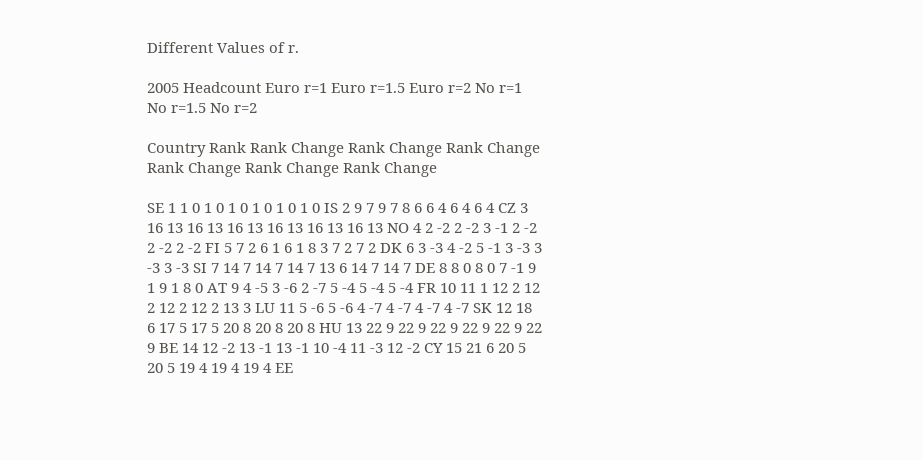Different Values of r.

2005 Headcount Euro r=1 Euro r=1.5 Euro r=2 No r=1 No r=1.5 No r=2

Country Rank Rank Change Rank Change Rank Change Rank Change Rank Change Rank Change

SE 1 1 0 1 0 1 0 1 0 1 0 1 0 IS 2 9 7 9 7 8 6 6 4 6 4 6 4 CZ 3 16 13 16 13 16 13 16 13 16 13 16 13 NO 4 2 -2 2 -2 3 -1 2 -2 2 -2 2 -2 FI 5 7 2 6 1 6 1 8 3 7 2 7 2 DK 6 3 -3 4 -2 5 -1 3 -3 3 -3 3 -3 SI 7 14 7 14 7 14 7 13 6 14 7 14 7 DE 8 8 0 8 0 7 -1 9 1 9 1 8 0 AT 9 4 -5 3 -6 2 -7 5 -4 5 -4 5 -4 FR 10 11 1 12 2 12 2 12 2 12 2 13 3 LU 11 5 -6 5 -6 4 -7 4 -7 4 -7 4 -7 SK 12 18 6 17 5 17 5 20 8 20 8 20 8 HU 13 22 9 22 9 22 9 22 9 22 9 22 9 BE 14 12 -2 13 -1 13 -1 10 -4 11 -3 12 -2 CY 15 21 6 20 5 20 5 19 4 19 4 19 4 EE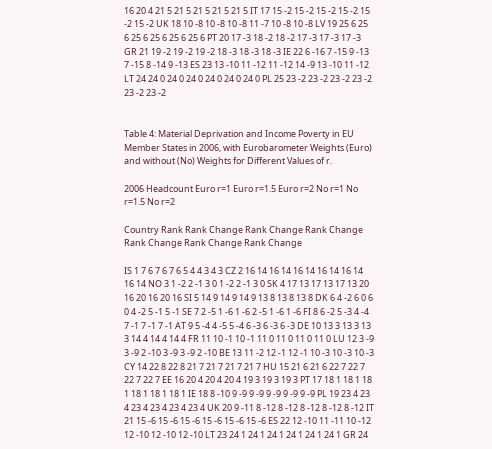16 20 4 21 5 21 5 21 5 21 5 21 5 IT 17 15 -2 15 -2 15 -2 15 -2 15 -2 15 -2 UK 18 10 -8 10 -8 10 -8 11 -7 10 -8 10 -8 LV 19 25 6 25 6 25 6 25 6 25 6 25 6 PT 20 17 -3 18 -2 18 -2 17 -3 17 -3 17 -3 GR 21 19 -2 19 -2 19 -2 18 -3 18 -3 18 -3 IE 22 6 -16 7 -15 9 -13 7 -15 8 -14 9 -13 ES 23 13 -10 11 -12 11 -12 14 -9 13 -10 11 -12 LT 24 24 0 24 0 24 0 24 0 24 0 24 0 PL 25 23 -2 23 -2 23 -2 23 -2 23 -2 23 -2


Table 4: Material Deprivation and Income Poverty in EU Member States in 2006, with Eurobarometer Weights (Euro) and without (No) Weights for Different Values of r.

2006 Headcount Euro r=1 Euro r=1.5 Euro r=2 No r=1 No r=1.5 No r=2

Country Rank Rank Change Rank Change Rank Change Rank Change Rank Change Rank Change

IS 1 7 6 7 6 7 6 5 4 4 3 4 3 CZ 2 16 14 16 14 16 14 16 14 16 14 16 14 NO 3 1 -2 2 -1 3 0 1 -2 2 -1 3 0 SK 4 17 13 17 13 17 13 20 16 20 16 20 16 SI 5 14 9 14 9 14 9 13 8 13 8 13 8 DK 6 4 -2 6 0 6 0 4 -2 5 -1 5 -1 SE 7 2 -5 1 -6 1 -6 2 -5 1 -6 1 -6 FI 8 6 -2 5 -3 4 -4 7 -1 7 -1 7 -1 AT 9 5 -4 4 -5 5 -4 6 -3 6 -3 6 -3 DE 10 13 3 13 3 13 3 14 4 14 4 14 4 FR 11 10 -1 10 -1 11 0 11 0 11 0 11 0 LU 12 3 -9 3 -9 2 -10 3 -9 3 -9 2 -10 BE 13 11 -2 12 -1 12 -1 10 -3 10 -3 10 -3 CY 14 22 8 22 8 21 7 21 7 21 7 21 7 HU 15 21 6 21 6 22 7 22 7 22 7 22 7 EE 16 20 4 20 4 20 4 19 3 19 3 19 3 PT 17 18 1 18 1 18 1 18 1 18 1 18 1 IE 18 8 -10 9 -9 9 -9 9 -9 9 -9 9 -9 PL 19 23 4 23 4 23 4 23 4 23 4 23 4 UK 20 9 -11 8 -12 8 -12 8 -12 8 -12 8 -12 IT 21 15 -6 15 -6 15 -6 15 -6 15 -6 15 -6 ES 22 12 -10 11 -11 10 -12 12 -10 12 -10 12 -10 LT 23 24 1 24 1 24 1 24 1 24 1 24 1 GR 24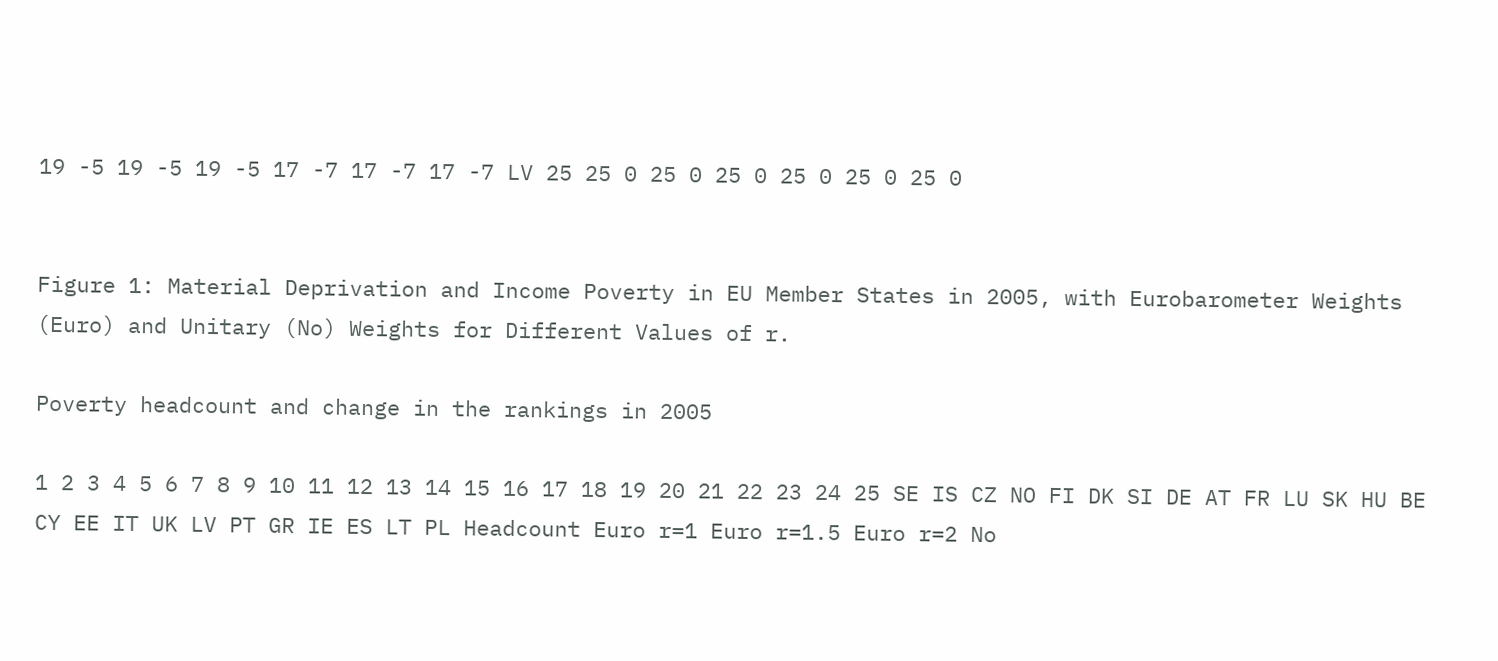19 -5 19 -5 19 -5 17 -7 17 -7 17 -7 LV 25 25 0 25 0 25 0 25 0 25 0 25 0


Figure 1: Material Deprivation and Income Poverty in EU Member States in 2005, with Eurobarometer Weights (Euro) and Unitary (No) Weights for Different Values of r.

Poverty headcount and change in the rankings in 2005

1 2 3 4 5 6 7 8 9 10 11 12 13 14 15 16 17 18 19 20 21 22 23 24 25 SE IS CZ NO FI DK SI DE AT FR LU SK HU BE CY EE IT UK LV PT GR IE ES LT PL Headcount Euro r=1 Euro r=1.5 Euro r=2 No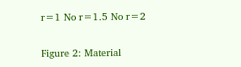r=1 No r=1.5 No r=2


Figure 2: Material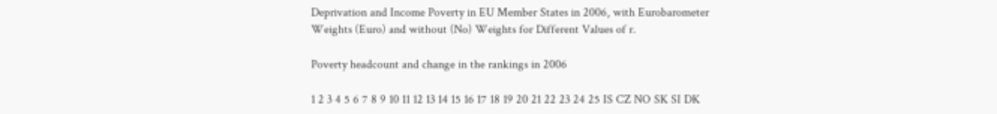Deprivation and Income Poverty in EU Member States in 2006, with Eurobarometer Weights (Euro) and without (No) Weights for Different Values of r.

Poverty headcount and change in the rankings in 2006

1 2 3 4 5 6 7 8 9 10 11 12 13 14 15 16 17 18 19 20 21 22 23 24 25 IS CZ NO SK SI DK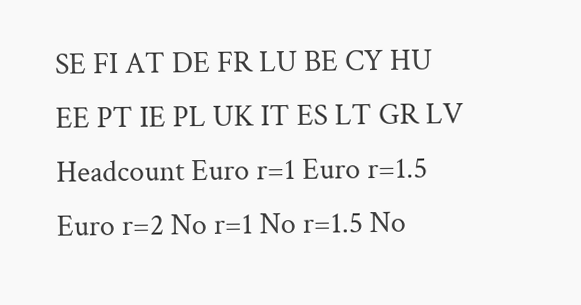SE FI AT DE FR LU BE CY HU EE PT IE PL UK IT ES LT GR LV Headcount Euro r=1 Euro r=1.5 Euro r=2 No r=1 No r=1.5 No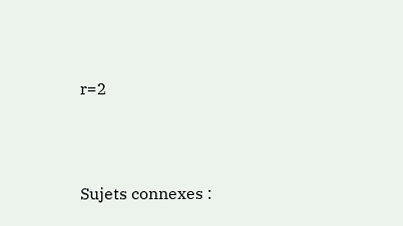r=2





Sujets connexes :